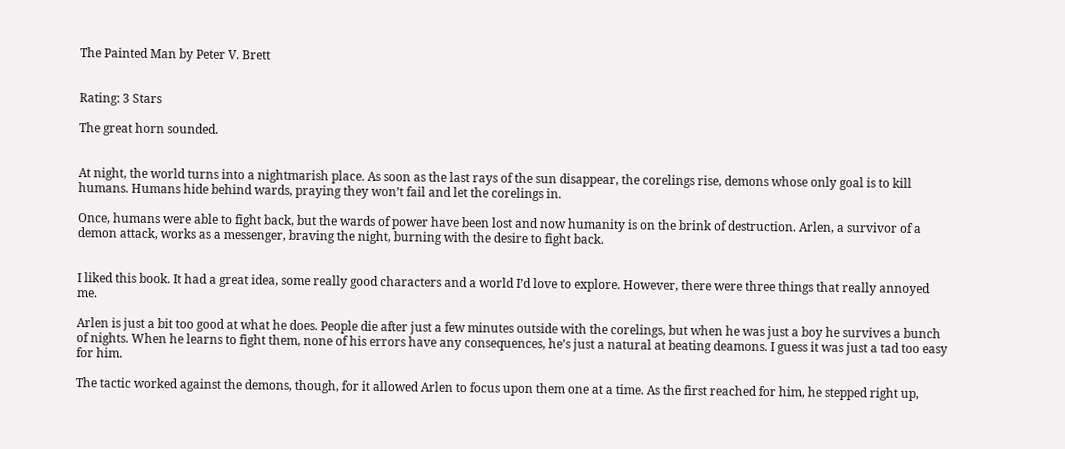The Painted Man by Peter V. Brett


Rating: 3 Stars

The great horn sounded.


At night, the world turns into a nightmarish place. As soon as the last rays of the sun disappear, the corelings rise, demons whose only goal is to kill humans. Humans hide behind wards, praying they won’t fail and let the corelings in.

Once, humans were able to fight back, but the wards of power have been lost and now humanity is on the brink of destruction. Arlen, a survivor of a demon attack, works as a messenger, braving the night, burning with the desire to fight back.


I liked this book. It had a great idea, some really good characters and a world I’d love to explore. However, there were three things that really annoyed me.

Arlen is just a bit too good at what he does. People die after just a few minutes outside with the corelings, but when he was just a boy he survives a bunch of nights. When he learns to fight them, none of his errors have any consequences, he’s just a natural at beating deamons. I guess it was just a tad too easy for him.

The tactic worked against the demons, though, for it allowed Arlen to focus upon them one at a time. As the first reached for him, he stepped right up,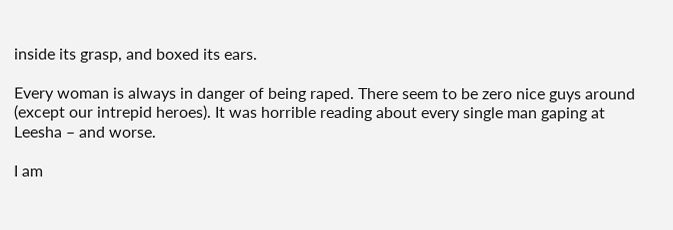inside its grasp, and boxed its ears.

Every woman is always in danger of being raped. There seem to be zero nice guys around (except our intrepid heroes). It was horrible reading about every single man gaping at Leesha – and worse.

I am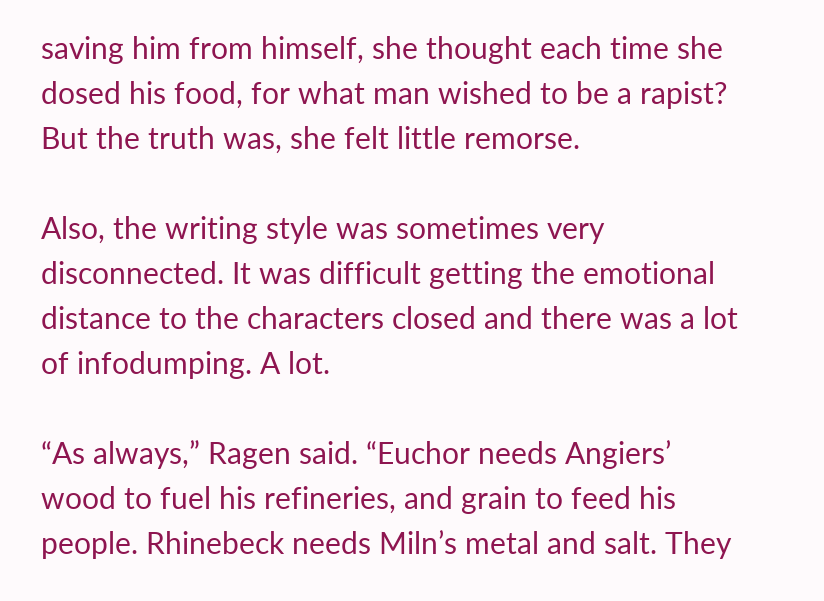saving him from himself, she thought each time she dosed his food, for what man wished to be a rapist? But the truth was, she felt little remorse.

Also, the writing style was sometimes very disconnected. It was difficult getting the emotional distance to the characters closed and there was a lot of infodumping. A lot.

“As always,” Ragen said. “Euchor needs Angiers’ wood to fuel his refineries, and grain to feed his people. Rhinebeck needs Miln’s metal and salt. They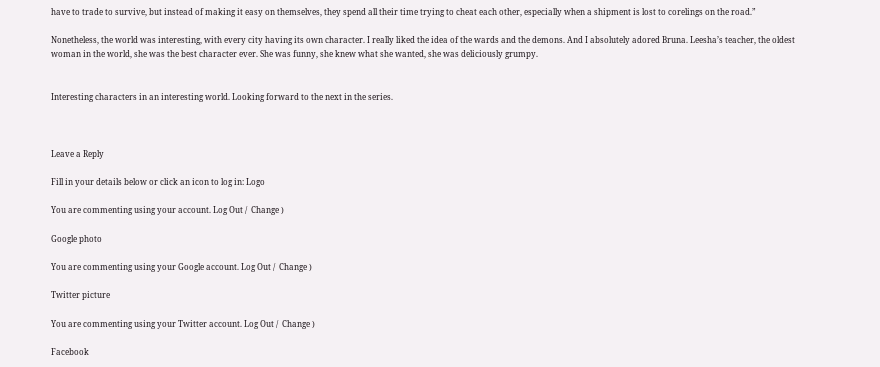have to trade to survive, but instead of making it easy on themselves, they spend all their time trying to cheat each other, especially when a shipment is lost to corelings on the road.”

Nonetheless, the world was interesting, with every city having its own character. I really liked the idea of the wards and the demons. And I absolutely adored Bruna. Leesha’s teacher, the oldest woman in the world, she was the best character ever. She was funny, she knew what she wanted, she was deliciously grumpy.


Interesting characters in an interesting world. Looking forward to the next in the series.



Leave a Reply

Fill in your details below or click an icon to log in: Logo

You are commenting using your account. Log Out /  Change )

Google photo

You are commenting using your Google account. Log Out /  Change )

Twitter picture

You are commenting using your Twitter account. Log Out /  Change )

Facebook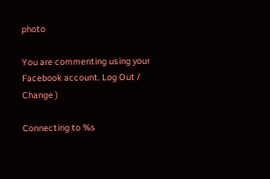photo

You are commenting using your Facebook account. Log Out /  Change )

Connecting to %s